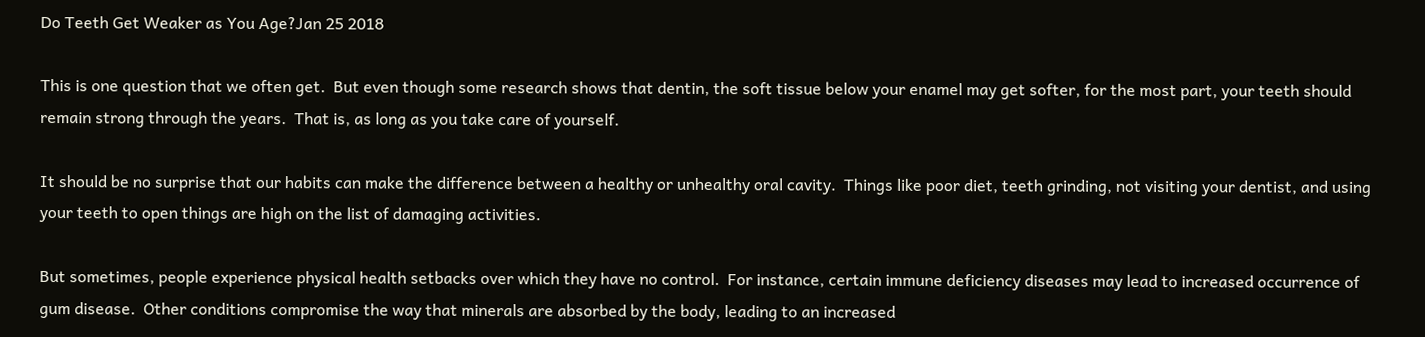Do Teeth Get Weaker as You Age?Jan 25 2018

This is one question that we often get.  But even though some research shows that dentin, the soft tissue below your enamel may get softer, for the most part, your teeth should remain strong through the years.  That is, as long as you take care of yourself.

It should be no surprise that our habits can make the difference between a healthy or unhealthy oral cavity.  Things like poor diet, teeth grinding, not visiting your dentist, and using your teeth to open things are high on the list of damaging activities.

But sometimes, people experience physical health setbacks over which they have no control.  For instance, certain immune deficiency diseases may lead to increased occurrence of gum disease.  Other conditions compromise the way that minerals are absorbed by the body, leading to an increased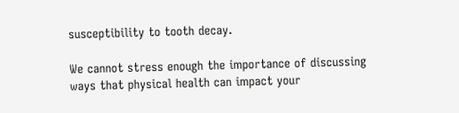susceptibility to tooth decay.

We cannot stress enough the importance of discussing ways that physical health can impact your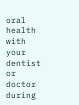oral health with your dentist or doctor during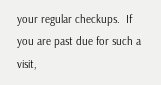your regular checkups.  If you are past due for such a visit,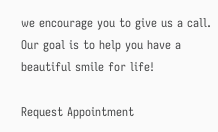we encourage you to give us a call.  Our goal is to help you have a beautiful smile for life!

Request Appointment